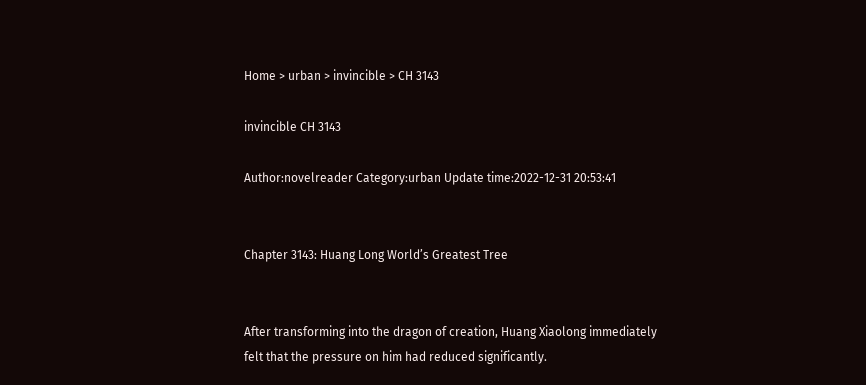Home > urban > invincible > CH 3143

invincible CH 3143

Author:novelreader Category:urban Update time:2022-12-31 20:53:41


Chapter 3143: Huang Long World’s Greatest Tree


After transforming into the dragon of creation, Huang Xiaolong immediately felt that the pressure on him had reduced significantly.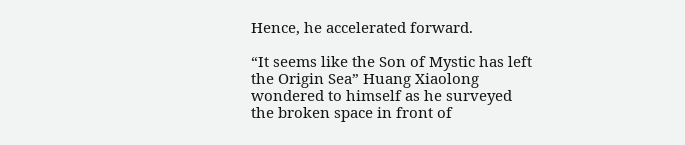Hence, he accelerated forward.

“It seems like the Son of Mystic has left the Origin Sea” Huang Xiaolong wondered to himself as he surveyed the broken space in front of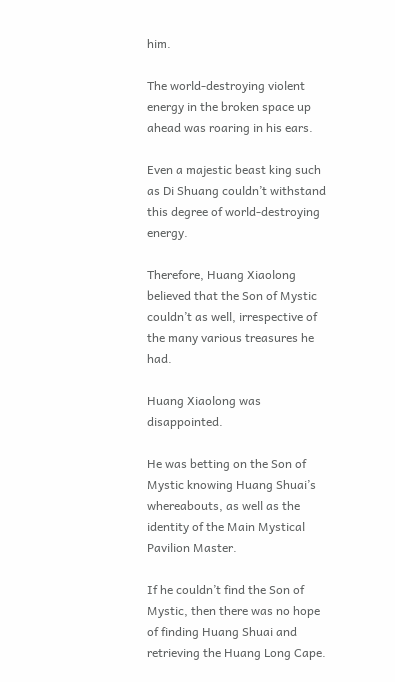him.

The world-destroying violent energy in the broken space up ahead was roaring in his ears.

Even a majestic beast king such as Di Shuang couldn’t withstand this degree of world-destroying energy.

Therefore, Huang Xiaolong believed that the Son of Mystic couldn’t as well, irrespective of the many various treasures he had.

Huang Xiaolong was disappointed.

He was betting on the Son of Mystic knowing Huang Shuai’s whereabouts, as well as the identity of the Main Mystical Pavilion Master.

If he couldn’t find the Son of Mystic, then there was no hope of finding Huang Shuai and retrieving the Huang Long Cape.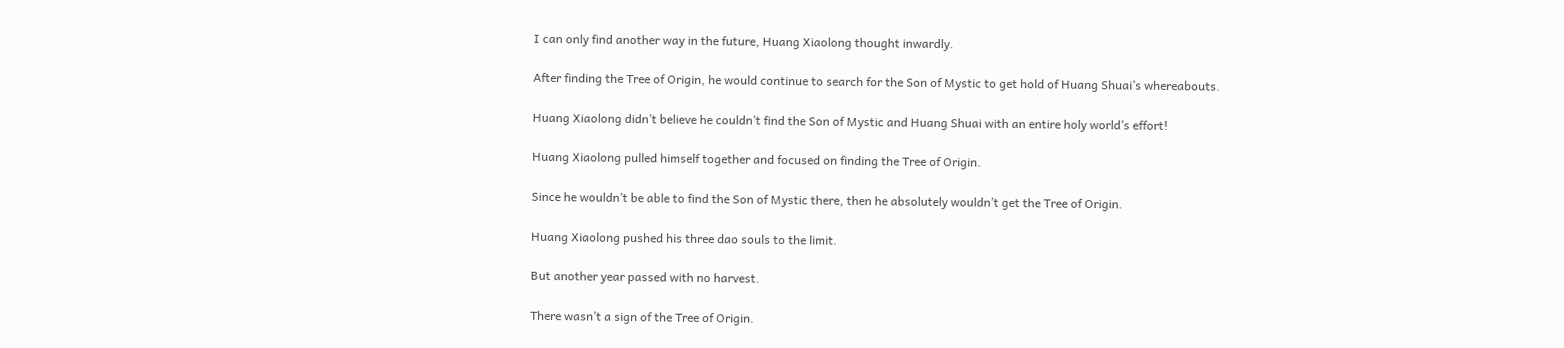I can only find another way in the future, Huang Xiaolong thought inwardly.

After finding the Tree of Origin, he would continue to search for the Son of Mystic to get hold of Huang Shuai’s whereabouts.

Huang Xiaolong didn’t believe he couldn’t find the Son of Mystic and Huang Shuai with an entire holy world’s effort!

Huang Xiaolong pulled himself together and focused on finding the Tree of Origin.

Since he wouldn’t be able to find the Son of Mystic there, then he absolutely wouldn’t get the Tree of Origin.

Huang Xiaolong pushed his three dao souls to the limit.

But another year passed with no harvest.

There wasn’t a sign of the Tree of Origin.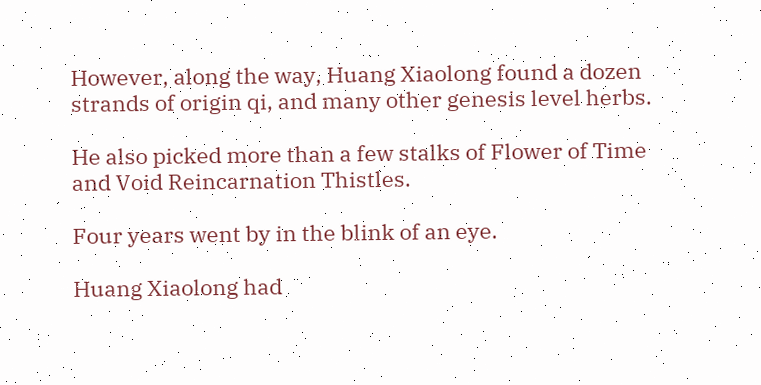However, along the way, Huang Xiaolong found a dozen strands of origin qi, and many other genesis level herbs.

He also picked more than a few stalks of Flower of Time and Void Reincarnation Thistles.

Four years went by in the blink of an eye.

Huang Xiaolong had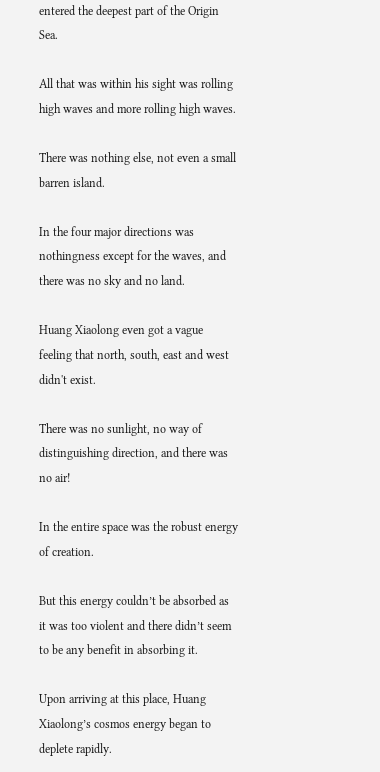entered the deepest part of the Origin Sea.

All that was within his sight was rolling high waves and more rolling high waves.

There was nothing else, not even a small barren island.

In the four major directions was nothingness except for the waves, and there was no sky and no land.

Huang Xiaolong even got a vague feeling that north, south, east and west didn't exist.

There was no sunlight, no way of distinguishing direction, and there was no air!

In the entire space was the robust energy of creation.

But this energy couldn’t be absorbed as it was too violent and there didn’t seem to be any benefit in absorbing it.

Upon arriving at this place, Huang Xiaolong’s cosmos energy began to deplete rapidly.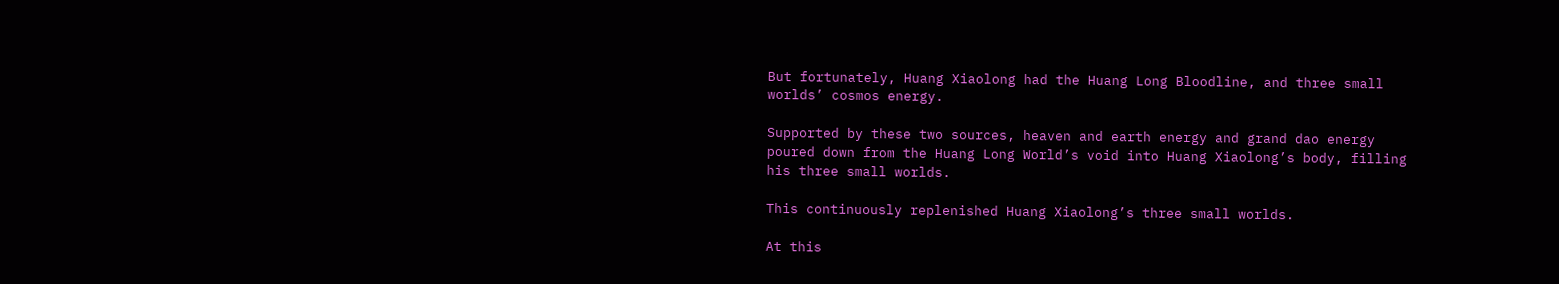But fortunately, Huang Xiaolong had the Huang Long Bloodline, and three small worlds’ cosmos energy.

Supported by these two sources, heaven and earth energy and grand dao energy poured down from the Huang Long World’s void into Huang Xiaolong’s body, filling his three small worlds.

This continuously replenished Huang Xiaolong’s three small worlds.

At this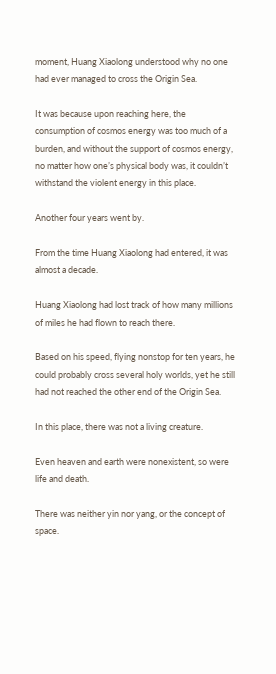moment, Huang Xiaolong understood why no one had ever managed to cross the Origin Sea.

It was because upon reaching here, the consumption of cosmos energy was too much of a burden, and without the support of cosmos energy, no matter how one’s physical body was, it couldn’t withstand the violent energy in this place.

Another four years went by.

From the time Huang Xiaolong had entered, it was almost a decade.

Huang Xiaolong had lost track of how many millions of miles he had flown to reach there.

Based on his speed, flying nonstop for ten years, he could probably cross several holy worlds, yet he still had not reached the other end of the Origin Sea.

In this place, there was not a living creature.

Even heaven and earth were nonexistent, so were life and death.

There was neither yin nor yang, or the concept of space.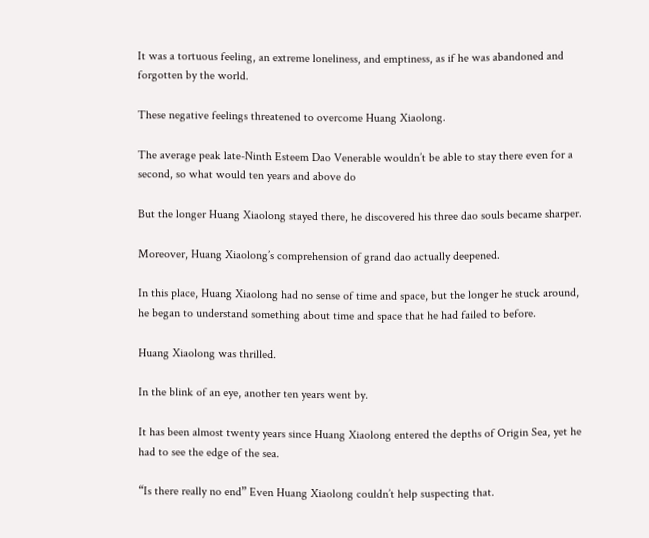It was a tortuous feeling, an extreme loneliness, and emptiness, as if he was abandoned and forgotten by the world.

These negative feelings threatened to overcome Huang Xiaolong.

The average peak late-Ninth Esteem Dao Venerable wouldn’t be able to stay there even for a second, so what would ten years and above do

But the longer Huang Xiaolong stayed there, he discovered his three dao souls became sharper.

Moreover, Huang Xiaolong’s comprehension of grand dao actually deepened.

In this place, Huang Xiaolong had no sense of time and space, but the longer he stuck around, he began to understand something about time and space that he had failed to before.

Huang Xiaolong was thrilled.

In the blink of an eye, another ten years went by.

It has been almost twenty years since Huang Xiaolong entered the depths of Origin Sea, yet he had to see the edge of the sea.

“Is there really no end” Even Huang Xiaolong couldn’t help suspecting that.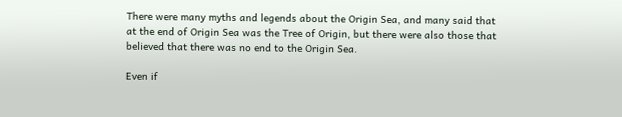There were many myths and legends about the Origin Sea, and many said that at the end of Origin Sea was the Tree of Origin, but there were also those that believed that there was no end to the Origin Sea.

Even if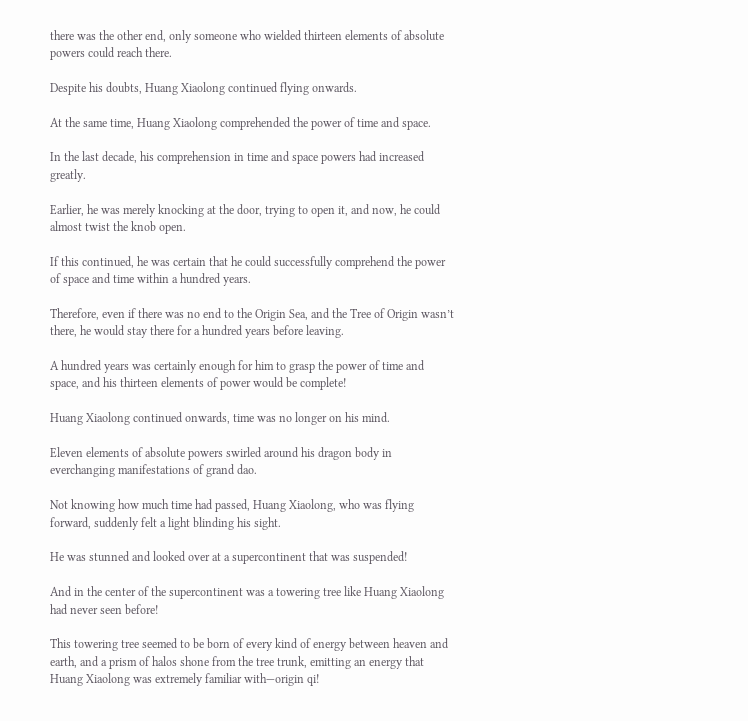there was the other end, only someone who wielded thirteen elements of absolute powers could reach there.

Despite his doubts, Huang Xiaolong continued flying onwards.

At the same time, Huang Xiaolong comprehended the power of time and space.

In the last decade, his comprehension in time and space powers had increased greatly.

Earlier, he was merely knocking at the door, trying to open it, and now, he could almost twist the knob open.

If this continued, he was certain that he could successfully comprehend the power of space and time within a hundred years.

Therefore, even if there was no end to the Origin Sea, and the Tree of Origin wasn’t there, he would stay there for a hundred years before leaving.

A hundred years was certainly enough for him to grasp the power of time and space, and his thirteen elements of power would be complete!

Huang Xiaolong continued onwards, time was no longer on his mind.

Eleven elements of absolute powers swirled around his dragon body in everchanging manifestations of grand dao.

Not knowing how much time had passed, Huang Xiaolong, who was flying forward, suddenly felt a light blinding his sight.

He was stunned and looked over at a supercontinent that was suspended!

And in the center of the supercontinent was a towering tree like Huang Xiaolong had never seen before!

This towering tree seemed to be born of every kind of energy between heaven and earth, and a prism of halos shone from the tree trunk, emitting an energy that Huang Xiaolong was extremely familiar with—origin qi!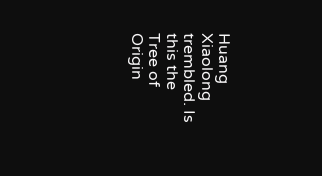Huang Xiaolong trembled. Is this the Tree of Origin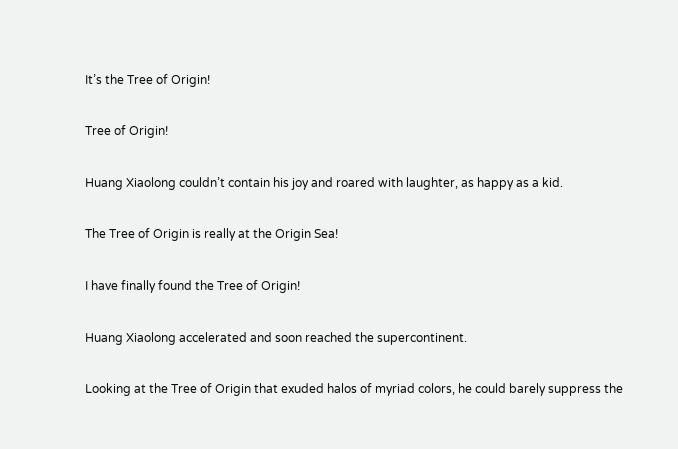It’s the Tree of Origin!

Tree of Origin!

Huang Xiaolong couldn’t contain his joy and roared with laughter, as happy as a kid.

The Tree of Origin is really at the Origin Sea!

I have finally found the Tree of Origin!

Huang Xiaolong accelerated and soon reached the supercontinent.

Looking at the Tree of Origin that exuded halos of myriad colors, he could barely suppress the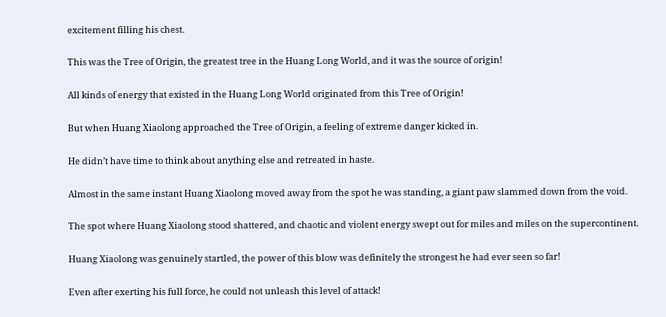excitement filling his chest.

This was the Tree of Origin, the greatest tree in the Huang Long World, and it was the source of origin!

All kinds of energy that existed in the Huang Long World originated from this Tree of Origin!

But when Huang Xiaolong approached the Tree of Origin, a feeling of extreme danger kicked in.

He didn’t have time to think about anything else and retreated in haste.

Almost in the same instant Huang Xiaolong moved away from the spot he was standing, a giant paw slammed down from the void.

The spot where Huang Xiaolong stood shattered, and chaotic and violent energy swept out for miles and miles on the supercontinent.

Huang Xiaolong was genuinely startled, the power of this blow was definitely the strongest he had ever seen so far!

Even after exerting his full force, he could not unleash this level of attack!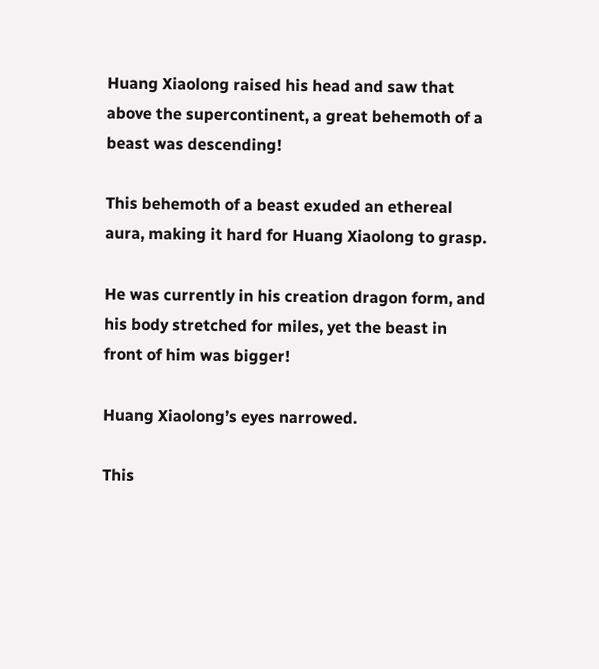Huang Xiaolong raised his head and saw that above the supercontinent, a great behemoth of a beast was descending!

This behemoth of a beast exuded an ethereal aura, making it hard for Huang Xiaolong to grasp.

He was currently in his creation dragon form, and his body stretched for miles, yet the beast in front of him was bigger!

Huang Xiaolong’s eyes narrowed.

This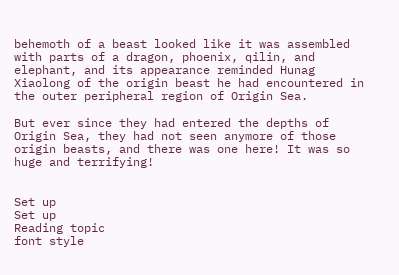behemoth of a beast looked like it was assembled with parts of a dragon, phoenix, qilin, and elephant, and its appearance reminded Hunag Xiaolong of the origin beast he had encountered in the outer peripheral region of Origin Sea.

But ever since they had entered the depths of Origin Sea, they had not seen anymore of those origin beasts, and there was one here! It was so huge and terrifying!


Set up
Set up
Reading topic
font style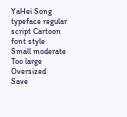YaHei Song typeface regular script Cartoon
font style
Small moderate Too large Oversized
Save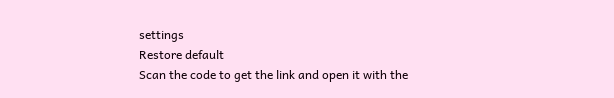settings
Restore default
Scan the code to get the link and open it with the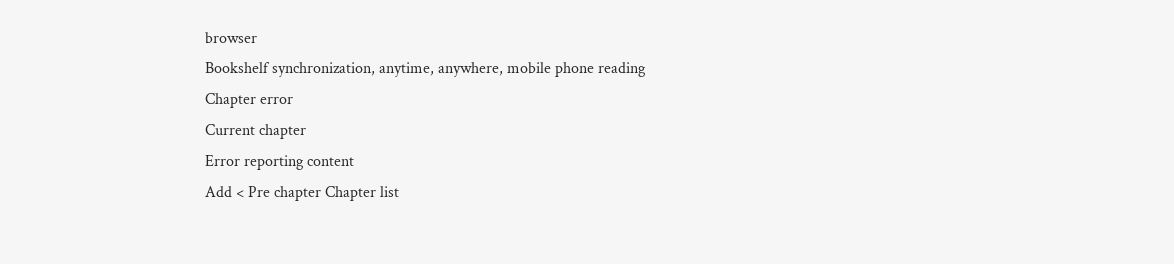browser
Bookshelf synchronization, anytime, anywhere, mobile phone reading
Chapter error
Current chapter
Error reporting content
Add < Pre chapter Chapter list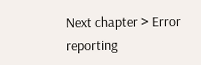Next chapter > Error reporting